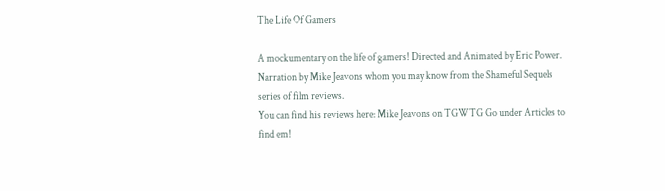The Life Of Gamers

A mockumentary on the life of gamers! Directed and Animated by Eric Power.
Narration by Mike Jeavons whom you may know from the Shameful Sequels series of film reviews.
You can find his reviews here: Mike Jeavons on TGWTG Go under Articles to find em!